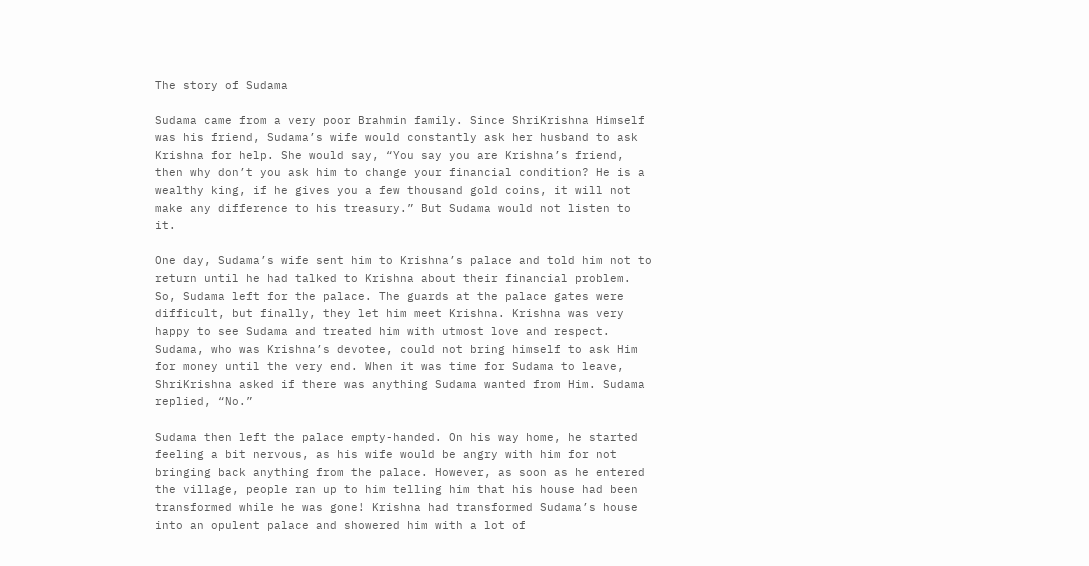The story of Sudama

Sudama came from a very poor Brahmin family. Since ShriKrishna Himself was his friend, Sudama’s wife would constantly ask her husband to ask Krishna for help. She would say, “You say you are Krishna’s friend, then why don’t you ask him to change your financial condition? He is a wealthy king, if he gives you a few thousand gold coins, it will not make any difference to his treasury.” But Sudama would not listen to it.

One day, Sudama’s wife sent him to Krishna’s palace and told him not to return until he had talked to Krishna about their financial problem. So, Sudama left for the palace. The guards at the palace gates were difficult, but finally, they let him meet Krishna. Krishna was very happy to see Sudama and treated him with utmost love and respect. Sudama, who was Krishna’s devotee, could not bring himself to ask Him for money until the very end. When it was time for Sudama to leave, ShriKrishna asked if there was anything Sudama wanted from Him. Sudama replied, “No.”

Sudama then left the palace empty-handed. On his way home, he started feeling a bit nervous, as his wife would be angry with him for not bringing back anything from the palace. However, as soon as he entered the village, people ran up to him telling him that his house had been transformed while he was gone! Krishna had transformed Sudama’s house into an opulent palace and showered him with a lot of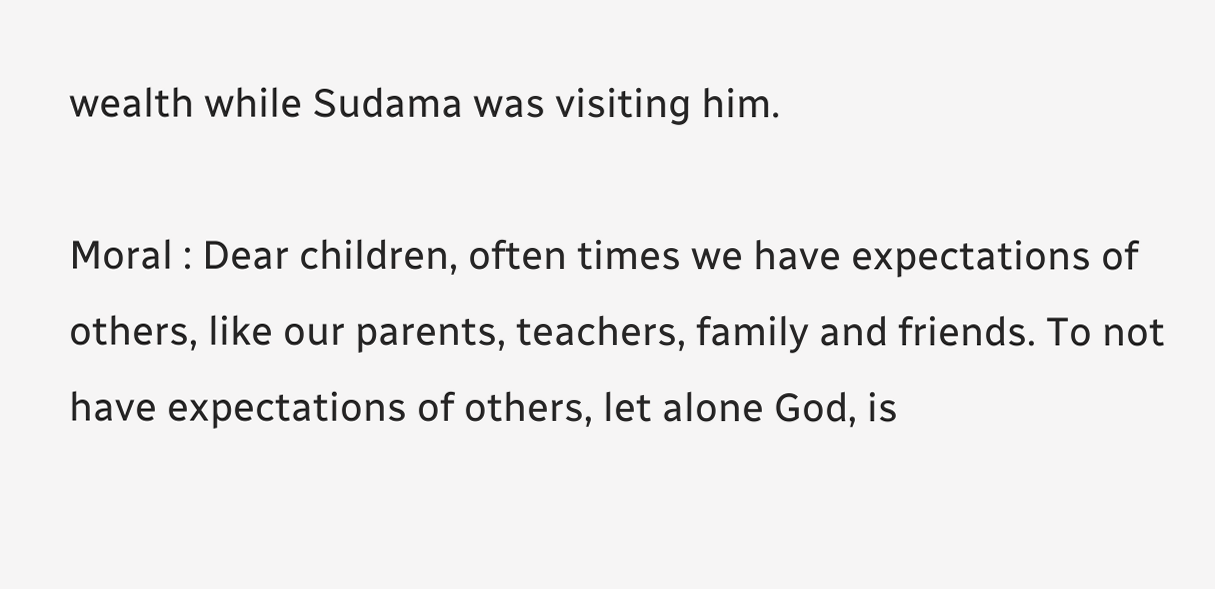wealth while Sudama was visiting him.

Moral : Dear children, often times we have expectations of others, like our parents, teachers, family and friends. To not have expectations of others, let alone God, is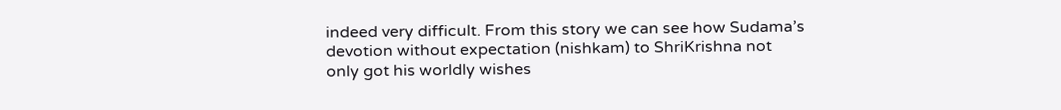indeed very difficult. From this story we can see how Sudama’s devotion without expectation (nishkam) to ShriKrishna not only got his worldly wishes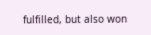fulfilled, but also won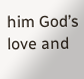him God’s love and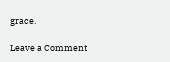grace.

Leave a Comment